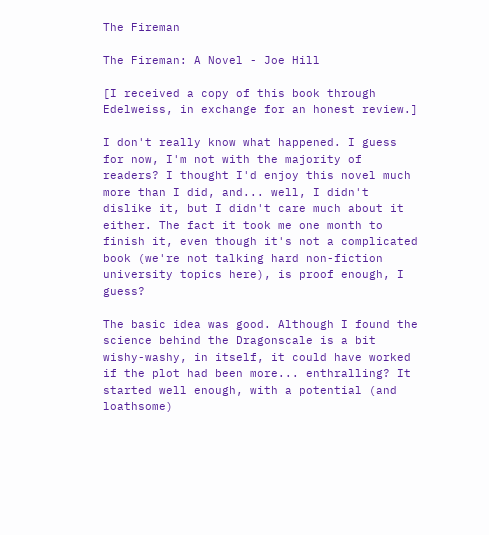The Fireman

The Fireman: A Novel - Joe Hill

[I received a copy of this book through Edelweiss, in exchange for an honest review.]

I don't really know what happened. I guess for now, I'm not with the majority of readers? I thought I'd enjoy this novel much more than I did, and... well, I didn't dislike it, but I didn't care much about it either. The fact it took me one month to finish it, even though it's not a complicated book (we're not talking hard non-fiction university topics here), is proof enough, I guess?

The basic idea was good. Although I found the science behind the Dragonscale is a bit wishy-washy, in itself, it could have worked if the plot had been more... enthralling? It started well enough, with a potential (and loathsome)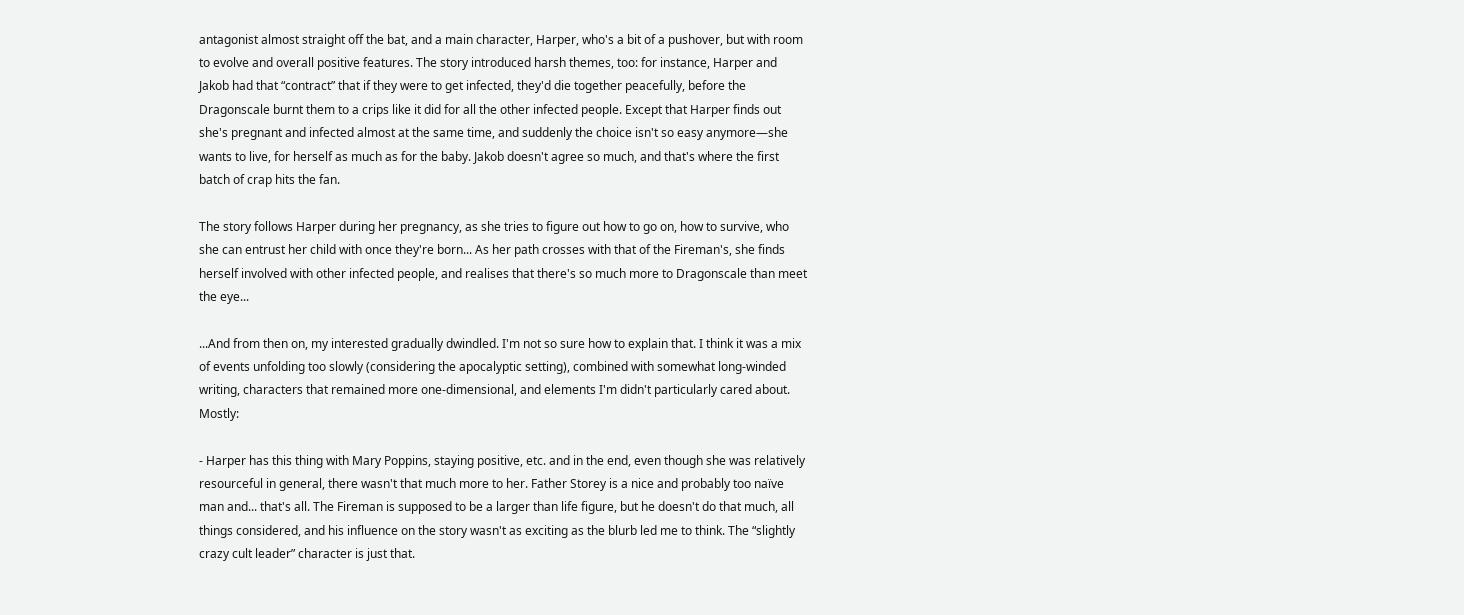antagonist almost straight off the bat, and a main character, Harper, who's a bit of a pushover, but with room to evolve and overall positive features. The story introduced harsh themes, too: for instance, Harper and Jakob had that “contract” that if they were to get infected, they'd die together peacefully, before the Dragonscale burnt them to a crips like it did for all the other infected people. Except that Harper finds out she's pregnant and infected almost at the same time, and suddenly the choice isn't so easy anymore—she wants to live, for herself as much as for the baby. Jakob doesn't agree so much, and that's where the first batch of crap hits the fan.

The story follows Harper during her pregnancy, as she tries to figure out how to go on, how to survive, who she can entrust her child with once they're born... As her path crosses with that of the Fireman's, she finds herself involved with other infected people, and realises that there's so much more to Dragonscale than meet the eye...

...And from then on, my interested gradually dwindled. I'm not so sure how to explain that. I think it was a mix of events unfolding too slowly (considering the apocalyptic setting), combined with somewhat long-winded writing, characters that remained more one-dimensional, and elements I'm didn't particularly cared about. Mostly:

- Harper has this thing with Mary Poppins, staying positive, etc. and in the end, even though she was relatively resourceful in general, there wasn't that much more to her. Father Storey is a nice and probably too naïve man and... that's all. The Fireman is supposed to be a larger than life figure, but he doesn't do that much, all things considered, and his influence on the story wasn't as exciting as the blurb led me to think. The “slightly crazy cult leader” character is just that.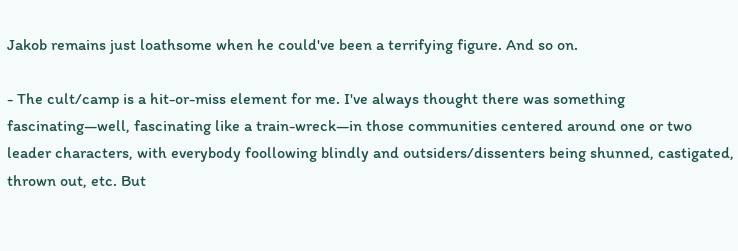Jakob remains just loathsome when he could've been a terrifying figure. And so on.

- The cult/camp is a hit-or-miss element for me. I've always thought there was something fascinating—well, fascinating like a train-wreck—in those communities centered around one or two leader characters, with everybody foollowing blindly and outsiders/dissenters being shunned, castigated, thrown out, etc. But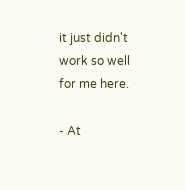it just didn't work so well for me here.

- At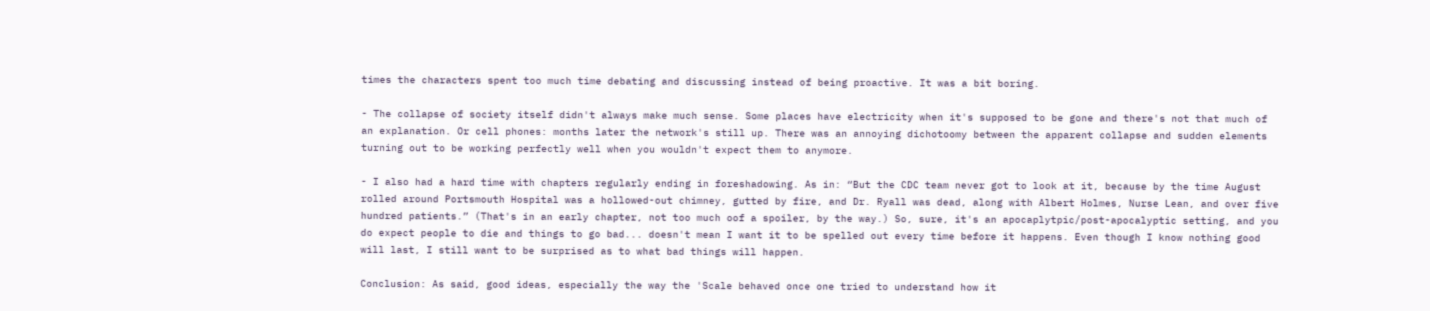times the characters spent too much time debating and discussing instead of being proactive. It was a bit boring.

- The collapse of society itself didn't always make much sense. Some places have electricity when it's supposed to be gone and there's not that much of an explanation. Or cell phones: months later the network's still up. There was an annoying dichotoomy between the apparent collapse and sudden elements turning out to be working perfectly well when you wouldn't expect them to anymore.

- I also had a hard time with chapters regularly ending in foreshadowing. As in: “But the CDC team never got to look at it, because by the time August rolled around Portsmouth Hospital was a hollowed-out chimney, gutted by fire, and Dr. Ryall was dead, along with Albert Holmes, Nurse Lean, and over five hundred patients.” (That's in an early chapter, not too much oof a spoiler, by the way.) So, sure, it's an apocaplytpic/post-apocalyptic setting, and you do expect people to die and things to go bad... doesn't mean I want it to be spelled out every time before it happens. Even though I know nothing good will last, I still want to be surprised as to what bad things will happen.

Conclusion: As said, good ideas, especially the way the 'Scale behaved once one tried to understand how it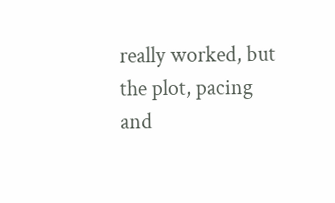really worked, but the plot, pacing and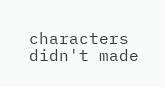characters didn't made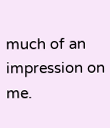much of an impression on me.